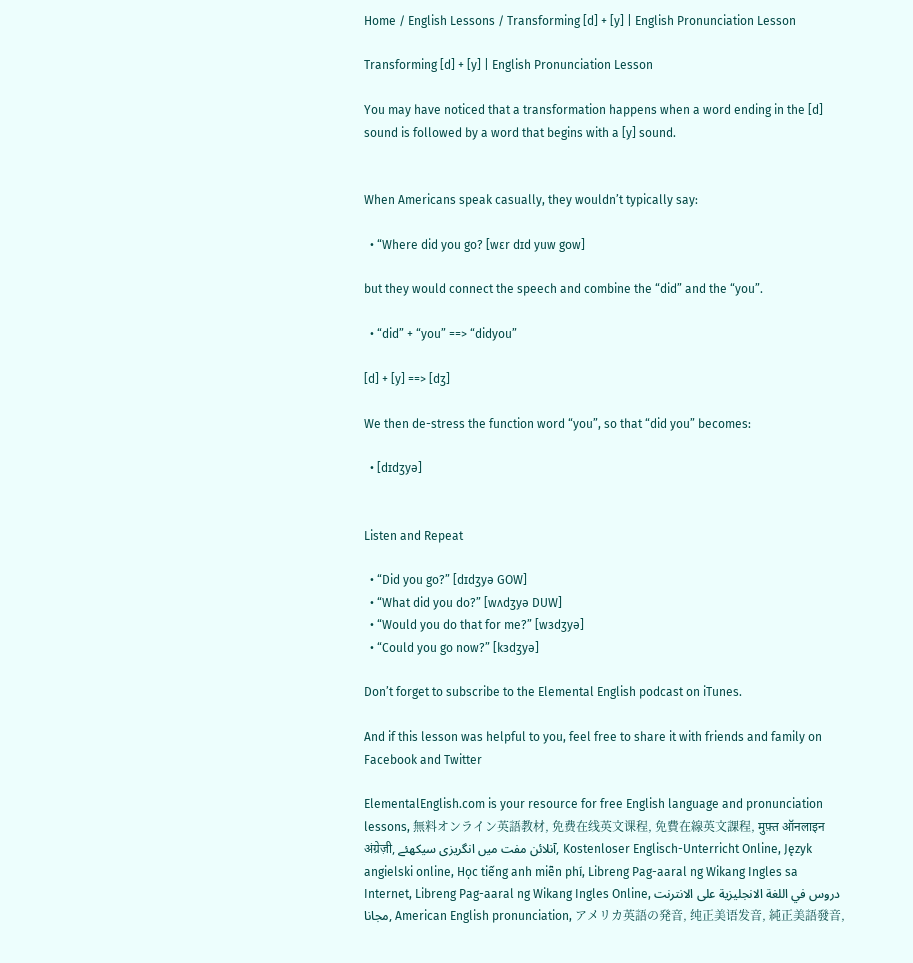Home / English Lessons / Transforming [d] + [y] | English Pronunciation Lesson

Transforming [d] + [y] | English Pronunciation Lesson

You may have noticed that a transformation happens when a word ending in the [d] sound is followed by a word that begins with a [y] sound.


When Americans speak casually, they wouldn’t typically say:

  • “Where did you go? [wɛr dɪd yuw gow]

but they would connect the speech and combine the “did” and the “you”.

  • “did” + “you” ==> “didyou”

[d] + [y] ==> [dʒ]

We then de-stress the function word “you”, so that “did you” becomes:

  • [dɪdʒyə]


Listen and Repeat

  • “Did you go?” [dɪdʒyə GOW]
  • “What did you do?” [wʌdʒyə DUW]
  • “Would you do that for me?” [wɜdʒyə]
  • “Could you go now?” [kɜdʒyə]

Don’t forget to subscribe to the Elemental English podcast on iTunes.

And if this lesson was helpful to you, feel free to share it with friends and family on Facebook and Twitter

ElementalEnglish.com is your resource for free English language and pronunciation lessons, 無料オンライン英語教材, 免费在线英文课程, 免費在線英文課程, मुफ़्त ऑनलाइन अंग्रेज़ी, آنلائن مفت میں انگریزی سیکھئے, Kostenloser Englisch-Unterricht Online, Język angielski online, Học tiếng anh miễn phí, Libreng Pag-aaral ng Wikang Ingles sa Internet, Libreng Pag-aaral ng Wikang Ingles Online, دروس في اللغة الانجليزية على الانترنت مجانا, American English pronunciation, アメリカ英語の発音, 纯正美语发音, 純正美語發音,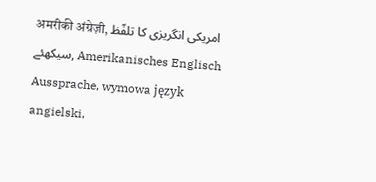अमरीकी अंग्रेज़ी, امریکی انگریزی کا تلفّظ سیکھئے, Amerikanisches Englisch Aussprache, wymowa język angielski,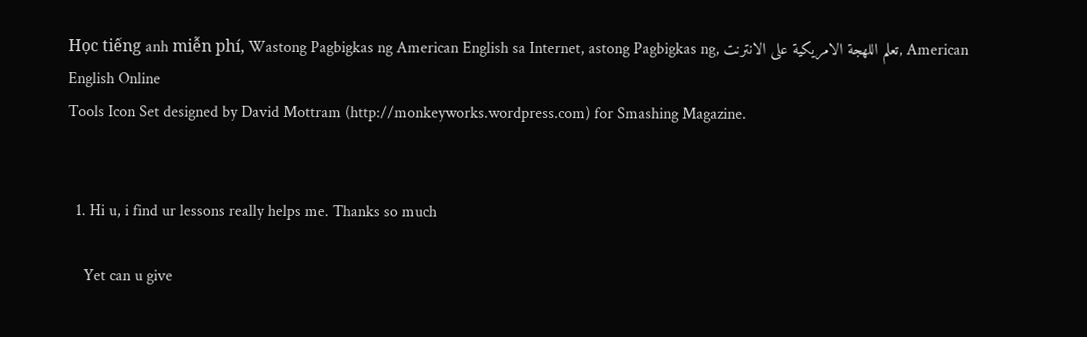Học tiếng anh miễn phí, Wastong Pagbigkas ng American English sa Internet, astong Pagbigkas ng, تعلم اللهجة الامريكية على الانترنت, American English Online
Tools Icon Set designed by David Mottram (http://monkeyworks.wordpress.com) for Smashing Magazine.


  1. Hi u, i find ur lessons really helps me. Thanks so much

    Yet can u give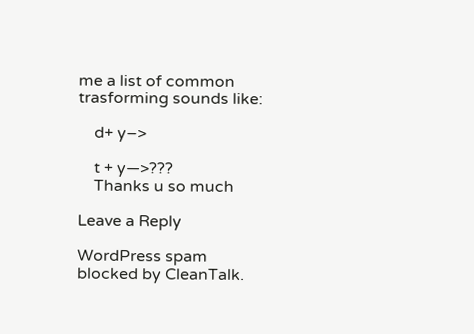me a list of common trasforming sounds like:

    d+ y–>

    t + y—>???
    Thanks u so much

Leave a Reply

WordPress spam blocked by CleanTalk.